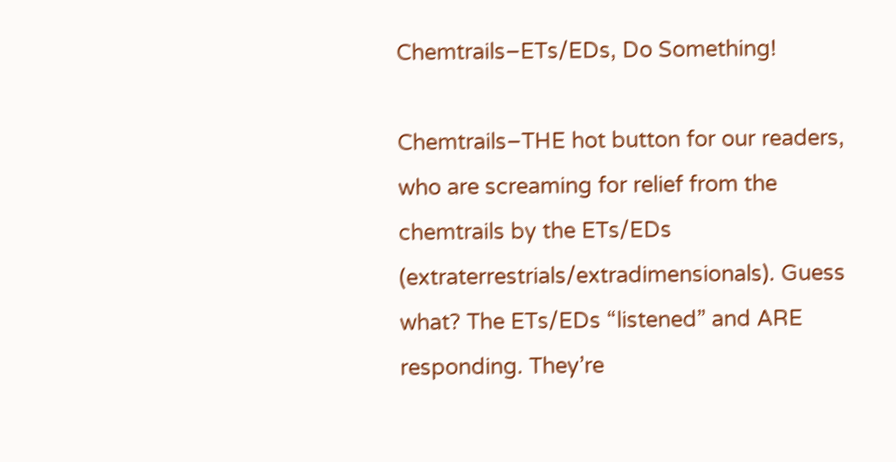Chemtrails–ETs/EDs, Do Something!

Chemtrails–THE hot button for our readers, who are screaming for relief from the chemtrails by the ETs/EDs (extraterrestrials/extradimensionals). Guess what? The ETs/EDs “listened” and ARE responding. They’re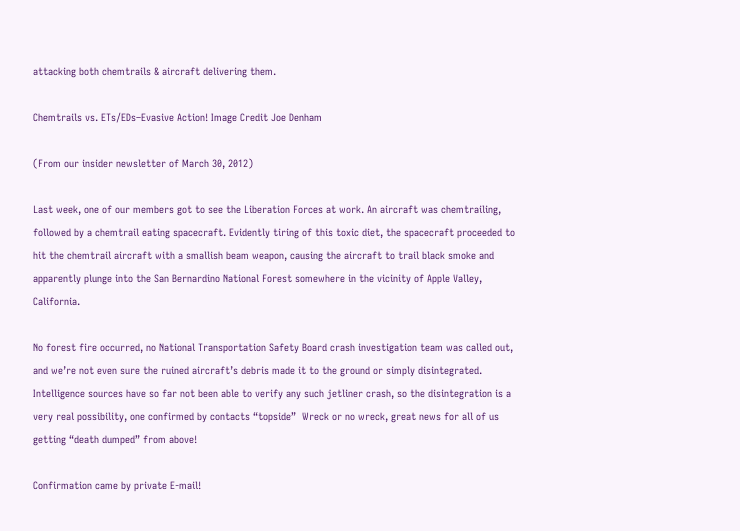attacking both chemtrails & aircraft delivering them.

Chemtrails vs. ETs/EDs–Evasive Action! Image Credit Joe Denham

(From our insider newsletter of March 30, 2012)

Last week, one of our members got to see the Liberation Forces at work. An aircraft was chemtrailing, followed by a chemtrail eating spacecraft. Evidently tiring of this toxic diet, the spacecraft proceeded to hit the chemtrail aircraft with a smallish beam weapon, causing the aircraft to trail black smoke and apparently plunge into the San Bernardino National Forest somewhere in the vicinity of Apple Valley, California.

No forest fire occurred, no National Transportation Safety Board crash investigation team was called out, and we’re not even sure the ruined aircraft’s debris made it to the ground or simply disintegrated. Intelligence sources have so far not been able to verify any such jetliner crash, so the disintegration is a very real possibility, one confirmed by contacts “topside”  Wreck or no wreck, great news for all of us getting “death dumped” from above!

Confirmation came by private E-mail!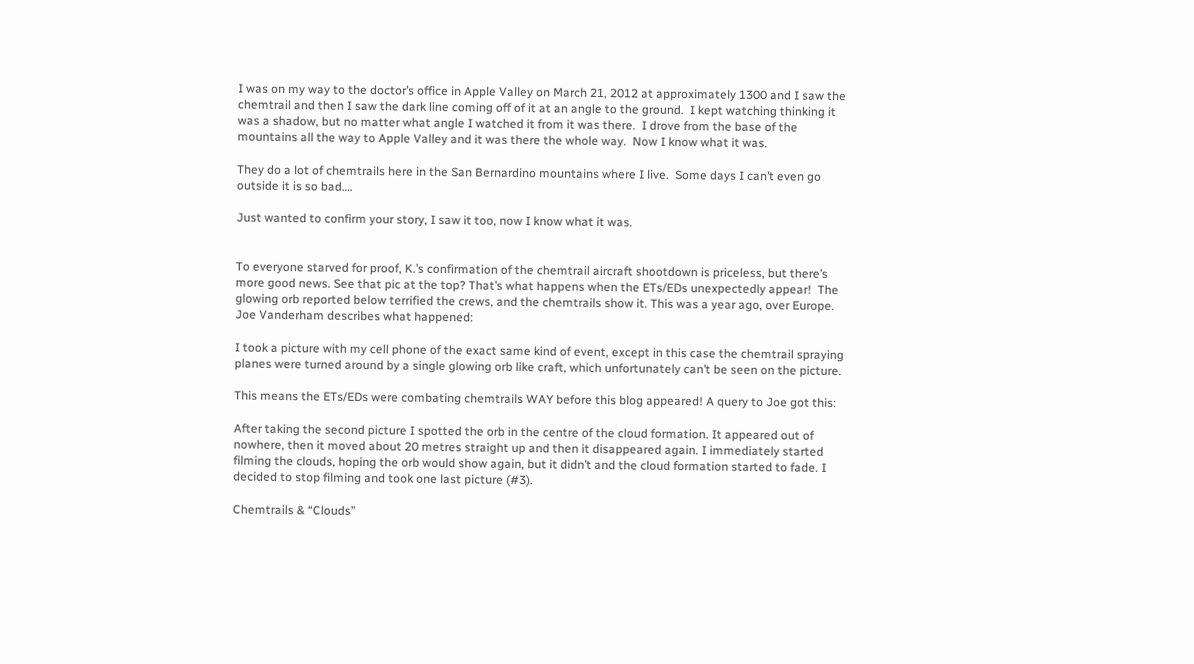I was on my way to the doctor’s office in Apple Valley on March 21, 2012 at approximately 1300 and I saw the chemtrail and then I saw the dark line coming off of it at an angle to the ground.  I kept watching thinking it was a shadow, but no matter what angle I watched it from it was there.  I drove from the base of the mountains all the way to Apple Valley and it was there the whole way.  Now I know what it was.

They do a lot of chemtrails here in the San Bernardino mountains where I live.  Some days I can’t even go outside it is so bad….

Just wanted to confirm your story, I saw it too, now I know what it was.


To everyone starved for proof, K.’s confirmation of the chemtrail aircraft shootdown is priceless, but there’s more good news. See that pic at the top? That’s what happens when the ETs/EDs unexpectedly appear!  The glowing orb reported below terrified the crews, and the chemtrails show it. This was a year ago, over Europe. Joe Vanderham describes what happened:

I took a picture with my cell phone of the exact same kind of event, except in this case the chemtrail spraying planes were turned around by a single glowing orb like craft, which unfortunately can’t be seen on the picture.

This means the ETs/EDs were combating chemtrails WAY before this blog appeared! A query to Joe got this:

After taking the second picture I spotted the orb in the centre of the cloud formation. It appeared out of nowhere, then it moved about 20 metres straight up and then it disappeared again. I immediately started filming the clouds, hoping the orb would show again, but it didn’t and the cloud formation started to fade. I decided to stop filming and took one last picture (#3).

Chemtrails & “Clouds”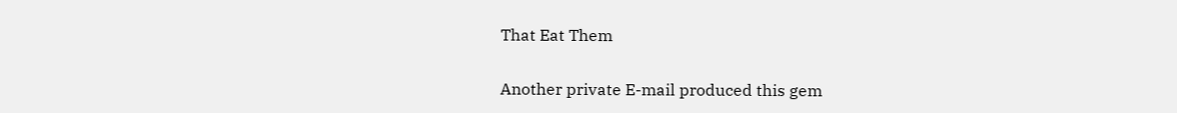That Eat Them

Another private E-mail produced this gem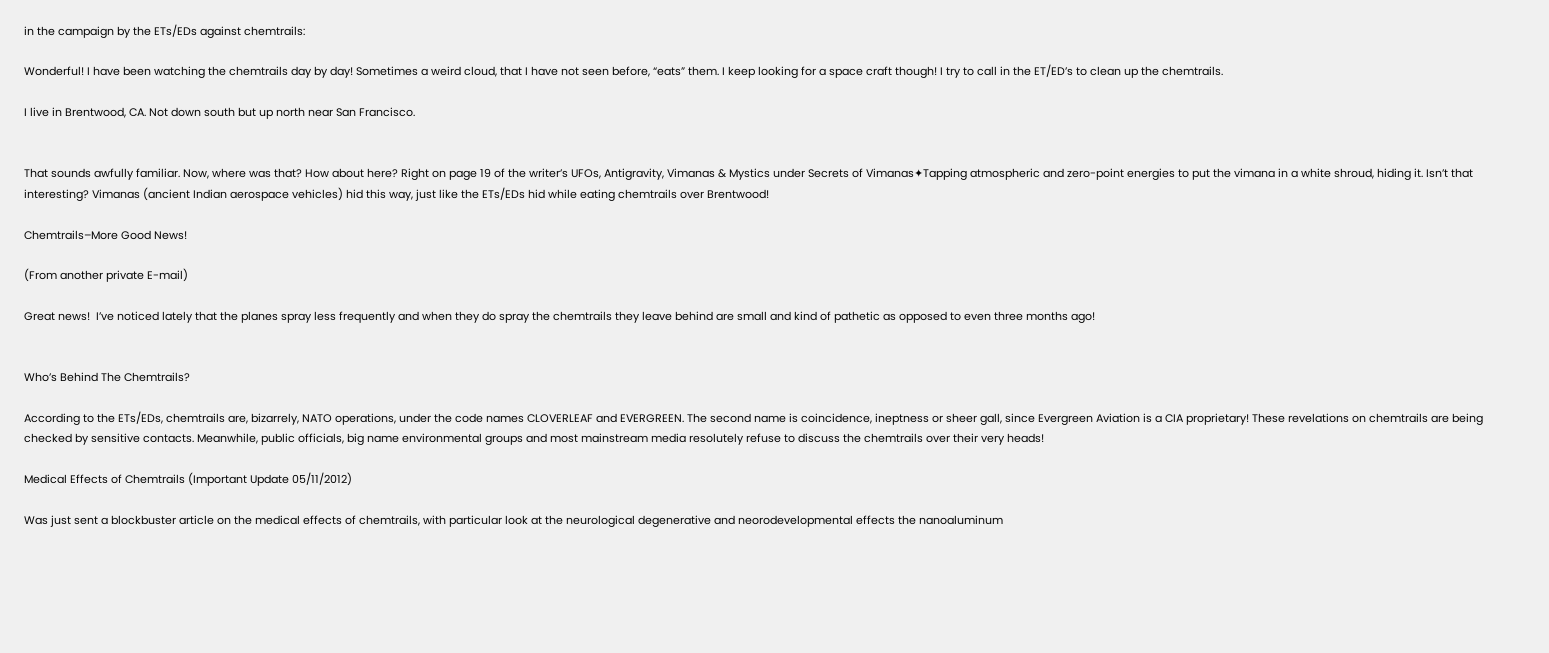in the campaign by the ETs/EDs against chemtrails:

Wonderful! I have been watching the chemtrails day by day! Sometimes a weird cloud, that I have not seen before, “eats” them. I keep looking for a space craft though! I try to call in the ET/ED’s to clean up the chemtrails.

I live in Brentwood, CA. Not down south but up north near San Francisco.


That sounds awfully familiar. Now, where was that? How about here? Right on page 19 of the writer’s UFOs, Antigravity, Vimanas & Mystics under Secrets of Vimanas✦Tapping atmospheric and zero-point energies to put the vimana in a white shroud, hiding it. Isn’t that interesting? Vimanas (ancient Indian aerospace vehicles) hid this way, just like the ETs/EDs hid while eating chemtrails over Brentwood!

Chemtrails–More Good News!

(From another private E-mail)

Great news!  I’ve noticed lately that the planes spray less frequently and when they do spray the chemtrails they leave behind are small and kind of pathetic as opposed to even three months ago!


Who’s Behind The Chemtrails?

According to the ETs/EDs, chemtrails are, bizarrely, NATO operations, under the code names CLOVERLEAF and EVERGREEN. The second name is coincidence, ineptness or sheer gall, since Evergreen Aviation is a CIA proprietary! These revelations on chemtrails are being checked by sensitive contacts. Meanwhile, public officials, big name environmental groups and most mainstream media resolutely refuse to discuss the chemtrails over their very heads!

Medical Effects of Chemtrails (Important Update 05/11/2012)

Was just sent a blockbuster article on the medical effects of chemtrails, with particular look at the neurological degenerative and neorodevelopmental effects the nanoaluminum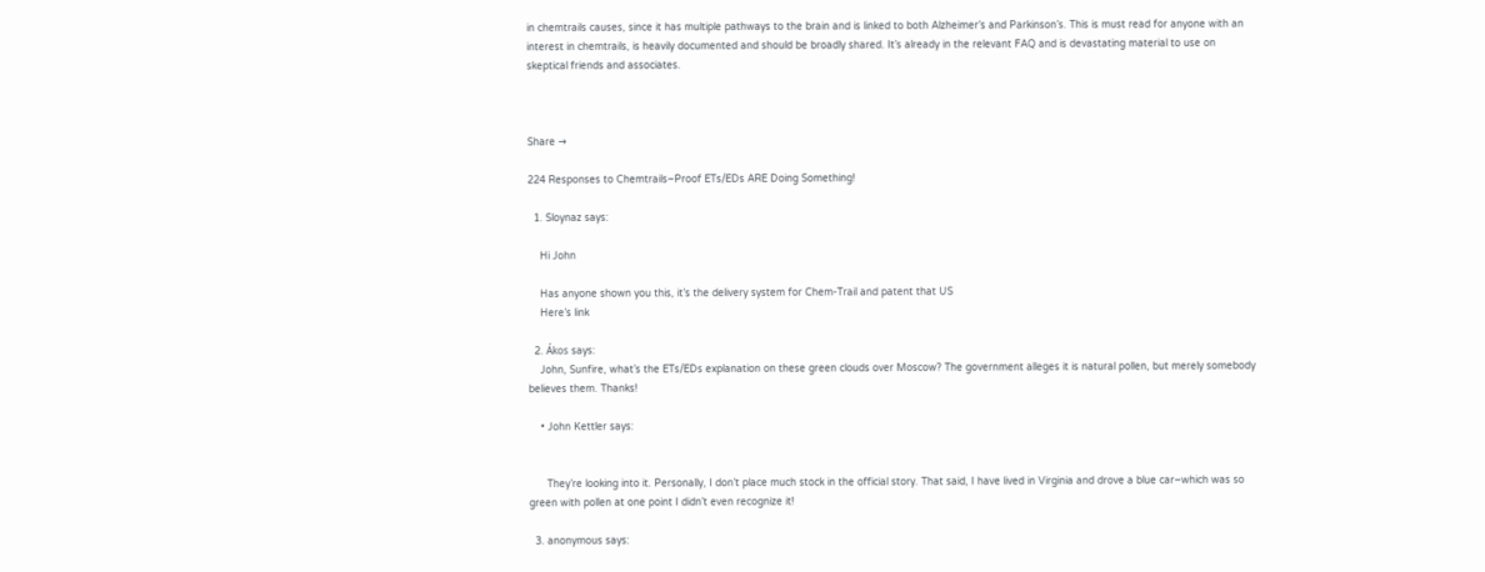in chemtrails causes, since it has multiple pathways to the brain and is linked to both Alzheimer’s and Parkinson’s. This is must read for anyone with an interest in chemtrails, is heavily documented and should be broadly shared. It’s already in the relevant FAQ and is devastating material to use on skeptical friends and associates.



Share →

224 Responses to Chemtrails–Proof ETs/EDs ARE Doing Something!

  1. Sloynaz says:

    Hi John

    Has anyone shown you this, it’s the delivery system for Chem-Trail and patent that US
    Here’s link

  2. Ákos says:
    John, Sunfire, what’s the ETs/EDs explanation on these green clouds over Moscow? The government alleges it is natural pollen, but merely somebody believes them. Thanks!

    • John Kettler says:


      They’re looking into it. Personally, I don’t place much stock in the official story. That said, I have lived in Virginia and drove a blue car–which was so green with pollen at one point I didn’t even recognize it!

  3. anonymous says: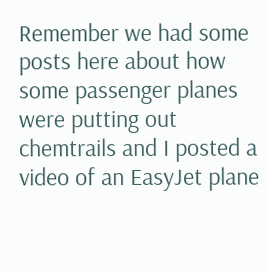Remember we had some posts here about how some passenger planes were putting out chemtrails and I posted a video of an EasyJet plane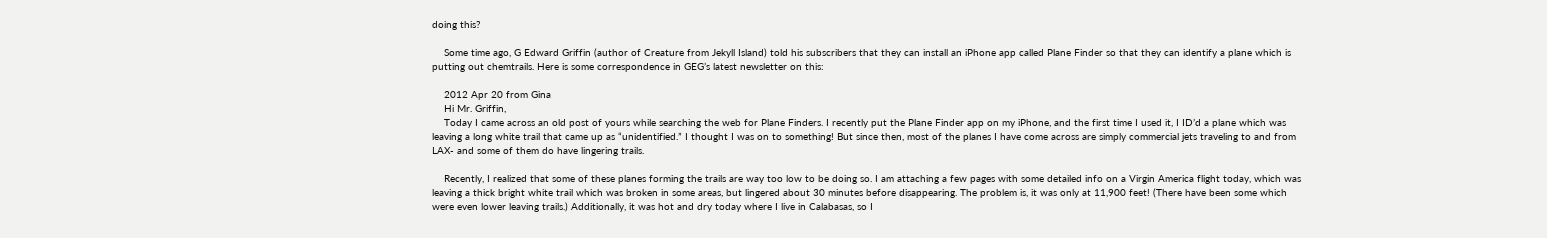doing this?

    Some time ago, G Edward Griffin (author of Creature from Jekyll Island) told his subscribers that they can install an iPhone app called Plane Finder so that they can identify a plane which is putting out chemtrails. Here is some correspondence in GEG’s latest newsletter on this:

    2012 Apr 20 from Gina
    Hi Mr. Griffin,
    Today I came across an old post of yours while searching the web for Plane Finders. I recently put the Plane Finder app on my iPhone, and the first time I used it, I ID’d a plane which was leaving a long white trail that came up as “unidentified.” I thought I was on to something! But since then, most of the planes I have come across are simply commercial jets traveling to and from LAX- and some of them do have lingering trails.

    Recently, I realized that some of these planes forming the trails are way too low to be doing so. I am attaching a few pages with some detailed info on a Virgin America flight today, which was leaving a thick bright white trail which was broken in some areas, but lingered about 30 minutes before disappearing. The problem is, it was only at 11,900 feet! (There have been some which were even lower leaving trails.) Additionally, it was hot and dry today where I live in Calabasas, so I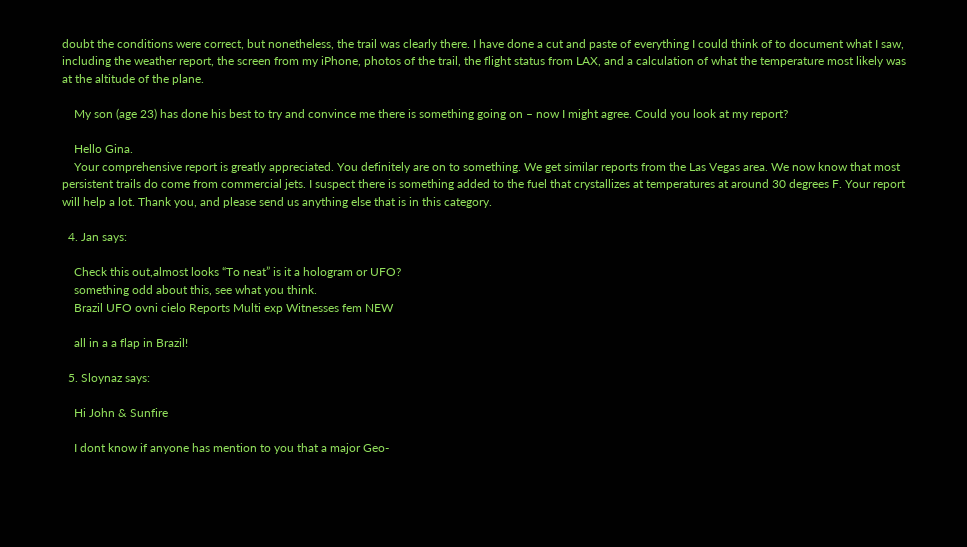doubt the conditions were correct, but nonetheless, the trail was clearly there. I have done a cut and paste of everything I could think of to document what I saw, including the weather report, the screen from my iPhone, photos of the trail, the flight status from LAX, and a calculation of what the temperature most likely was at the altitude of the plane.

    My son (age 23) has done his best to try and convince me there is something going on – now I might agree. Could you look at my report?

    Hello Gina.
    Your comprehensive report is greatly appreciated. You definitely are on to something. We get similar reports from the Las Vegas area. We now know that most persistent trails do come from commercial jets. I suspect there is something added to the fuel that crystallizes at temperatures at around 30 degrees F. Your report will help a lot. Thank you, and please send us anything else that is in this category.

  4. Jan says:

    Check this out,almost looks “To neat” is it a hologram or UFO?
    something odd about this, see what you think.
    Brazil UFO ovni cielo Reports Multi exp Witnesses fem NEW

    all in a a flap in Brazil!

  5. Sloynaz says:

    Hi John & Sunfire

    I dont know if anyone has mention to you that a major Geo-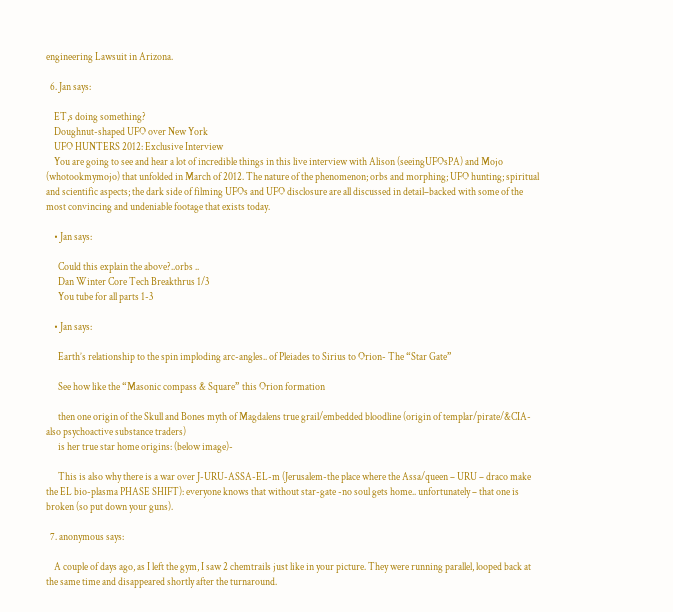engineering Lawsuit in Arizona.

  6. Jan says:

    ET,s doing something?
    Doughnut-shaped UFO over New York
    UFO HUNTERS 2012: Exclusive Interview
    You are going to see and hear a lot of incredible things in this live interview with Alison (seeingUFOsPA) and Mojo (whotookmymojo) that unfolded in March of 2012. The nature of the phenomenon; orbs and morphing; UFO hunting; spiritual and scientific aspects; the dark side of filming UFOs and UFO disclosure are all discussed in detail–backed with some of the most convincing and undeniable footage that exists today.

    • Jan says:

      Could this explain the above?..orbs ..
      Dan Winter Core Tech Breakthrus 1/3
      You tube for all parts 1-3

    • Jan says:

      Earth’s relationship to the spin imploding arc-angles.. of Pleiades to Sirius to Orion- The “Star Gate”

      See how like the “Masonic compass & Square” this Orion formation

      then one origin of the Skull and Bones myth of Magdalens true grail/embedded bloodline (origin of templar/pirate/&CIA-also psychoactive substance traders)
      is her true star home origins: (below image)-

      This is also why there is a war over J-URU-ASSA-EL-m (Jerusalem-the place where the Assa/queen – URU – draco make the EL bio-plasma PHASE SHIFT): everyone knows that without star-gate -no soul gets home.. unfortunately – that one is broken (so put down your guns).

  7. anonymous says:

    A couple of days ago, as I left the gym, I saw 2 chemtrails just like in your picture. They were running parallel, looped back at the same time and disappeared shortly after the turnaround.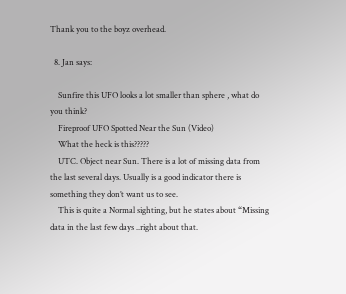Thank you to the boyz overhead.

  8. Jan says:

    Sunfire this UFO looks a lot smaller than sphere , what do you think?
    Fireproof UFO Spotted Near the Sun (Video)
    What the heck is this?????
    UTC. Object near Sun. There is a lot of missing data from the last several days. Usually is a good indicator there is something they don’t want us to see.
    This is quite a Normal sighting, but he states about “Missing data in the last few days ..right about that.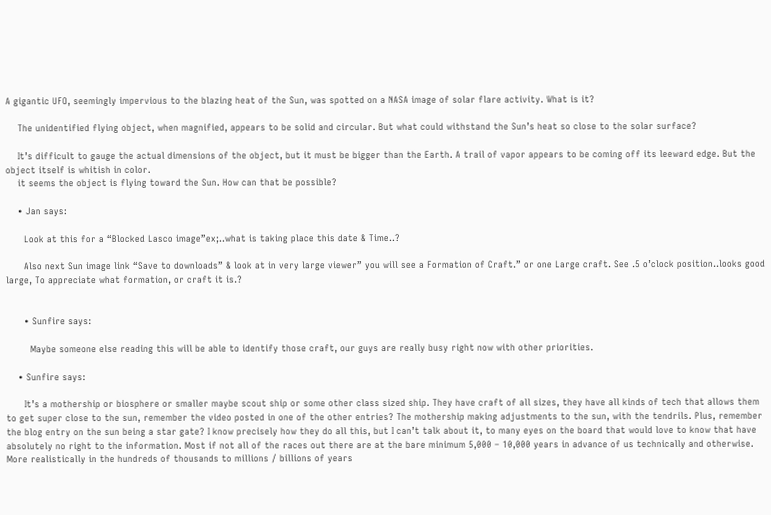A gigantic UFO, seemingly impervious to the blazing heat of the Sun, was spotted on a NASA image of solar flare activity. What is it?

    The unidentified flying object, when magnified, appears to be solid and circular. But what could withstand the Sun’s heat so close to the solar surface?

    It’s difficult to gauge the actual dimensions of the object, but it must be bigger than the Earth. A trail of vapor appears to be coming off its leeward edge. But the object itself is whitish in color.
    it seems the object is flying toward the Sun. How can that be possible?

    • Jan says:

      Look at this for a “Blocked Lasco image”ex;..what is taking place this date & Time..?

      Also next Sun image link “Save to downloads” & look at in very large viewer” you will see a Formation of Craft.” or one Large craft. See .5 o’clock position..looks good large, To appreciate what formation, or craft it is.?


      • Sunfire says:

        Maybe someone else reading this will be able to identify those craft, our guys are really busy right now with other priorities.

    • Sunfire says:

      It’s a mothership or biosphere or smaller maybe scout ship or some other class sized ship. They have craft of all sizes, they have all kinds of tech that allows them to get super close to the sun, remember the video posted in one of the other entries? The mothership making adjustments to the sun, with the tendrils. Plus, remember the blog entry on the sun being a star gate? I know precisely how they do all this, but I can’t talk about it, to many eyes on the board that would love to know that have absolutely no right to the information. Most if not all of the races out there are at the bare minimum 5,000 – 10,000 years in advance of us technically and otherwise. More realistically in the hundreds of thousands to millions / billions of years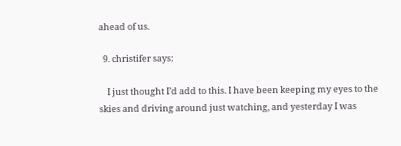ahead of us.

  9. christifer says:

    I just thought I’d add to this. I have been keeping my eyes to the skies and driving around just watching, and yesterday I was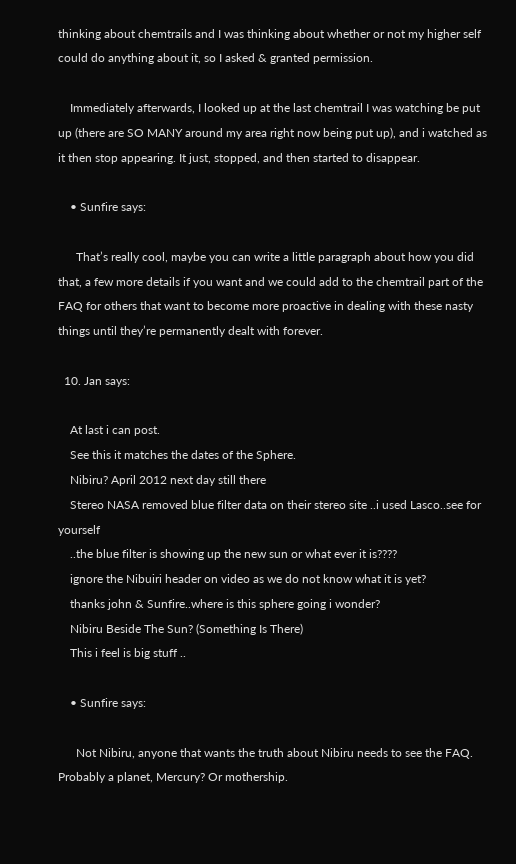thinking about chemtrails and I was thinking about whether or not my higher self could do anything about it, so I asked & granted permission.

    Immediately afterwards, I looked up at the last chemtrail I was watching be put up (there are SO MANY around my area right now being put up), and i watched as it then stop appearing. It just, stopped, and then started to disappear.

    • Sunfire says:

      That’s really cool, maybe you can write a little paragraph about how you did that, a few more details if you want and we could add to the chemtrail part of the FAQ for others that want to become more proactive in dealing with these nasty things until they’re permanently dealt with forever.

  10. Jan says:

    At last i can post.
    See this it matches the dates of the Sphere.
    Nibiru? April 2012 next day still there
    Stereo NASA removed blue filter data on their stereo site ..i used Lasco..see for yourself
    ..the blue filter is showing up the new sun or what ever it is????
    ignore the Nibuiri header on video as we do not know what it is yet?
    thanks john & Sunfire..where is this sphere going i wonder?
    Nibiru Beside The Sun? (Something Is There)
    This i feel is big stuff ..

    • Sunfire says:

      Not Nibiru, anyone that wants the truth about Nibiru needs to see the FAQ. Probably a planet, Mercury? Or mothership.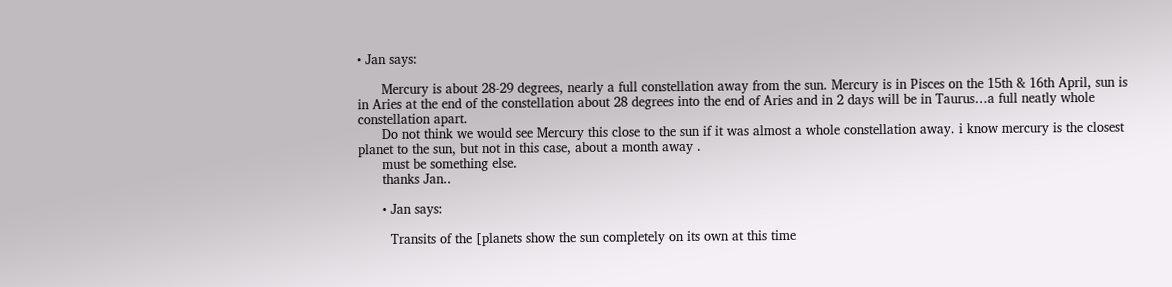• Jan says:

      Mercury is about 28-29 degrees, nearly a full constellation away from the sun. Mercury is in Pisces on the 15th & 16th April, sun is in Aries at the end of the constellation about 28 degrees into the end of Aries and in 2 days will be in Taurus…a full neatly whole constellation apart.
      Do not think we would see Mercury this close to the sun if it was almost a whole constellation away. i know mercury is the closest planet to the sun, but not in this case, about a month away .
      must be something else.
      thanks Jan..

      • Jan says:

        Transits of the [planets show the sun completely on its own at this time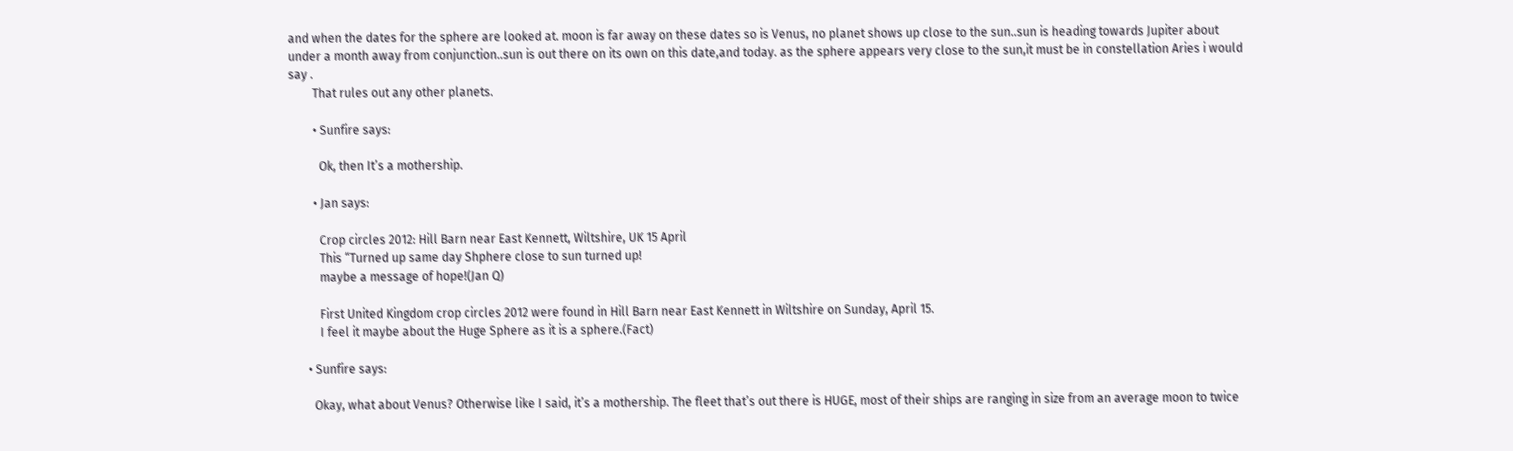and when the dates for the sphere are looked at. moon is far away on these dates so is Venus, no planet shows up close to the sun..sun is heading towards Jupiter about under a month away from conjunction..sun is out there on its own on this date,and today. as the sphere appears very close to the sun,it must be in constellation Aries i would say .
        That rules out any other planets.

        • Sunfire says:

          Ok, then It’s a mothership.

        • Jan says:

          Crop circles 2012: Hill Barn near East Kennett, Wiltshire, UK 15 April
          This “Turned up same day Shphere close to sun turned up!
          maybe a message of hope!(Jan Q)

          First United Kingdom crop circles 2012 were found in Hill Barn near East Kennett in Wiltshire on Sunday, April 15.
          I feel it maybe about the Huge Sphere as it is a sphere.(Fact)

      • Sunfire says:

        Okay, what about Venus? Otherwise like I said, it’s a mothership. The fleet that’s out there is HUGE, most of their ships are ranging in size from an average moon to twice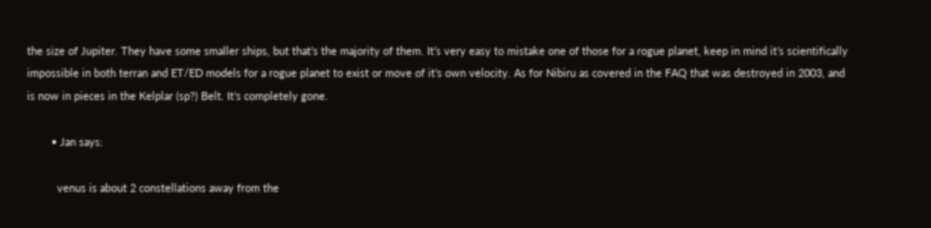the size of Jupiter. They have some smaller ships, but that’s the majority of them. It’s very easy to mistake one of those for a rogue planet, keep in mind it’s scientifically impossible in both terran and ET/ED models for a rogue planet to exist or move of it’s own velocity. As for Nibiru as covered in the FAQ that was destroyed in 2003, and is now in pieces in the Kelplar (sp?) Belt. It’s completely gone.

        • Jan says:

          venus is about 2 constellations away from the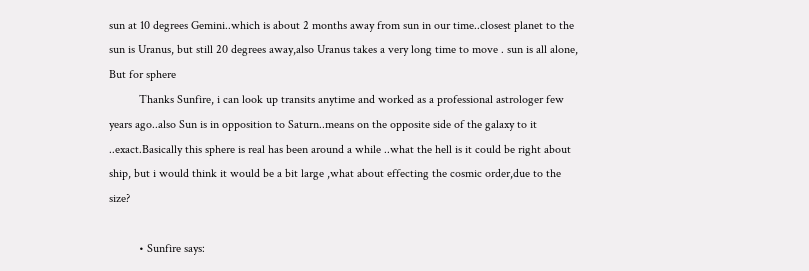sun at 10 degrees Gemini..which is about 2 months away from sun in our time..closest planet to the sun is Uranus, but still 20 degrees away,also Uranus takes a very long time to move . sun is all alone, But for sphere
          Thanks Sunfire, i can look up transits anytime and worked as a professional astrologer few years ago..also Sun is in opposition to Saturn..means on the opposite side of the galaxy to it ..exact.Basically this sphere is real has been around a while ..what the hell is it could be right about ship, but i would think it would be a bit large ,what about effecting the cosmic order,due to the size?

          • Sunfire says: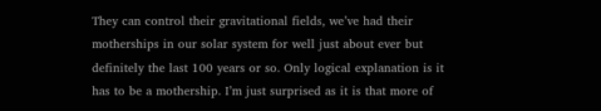They can control their gravitational fields, we’ve had their motherships in our solar system for well just about ever but definitely the last 100 years or so. Only logical explanation is it has to be a mothership. I’m just surprised as it is that more of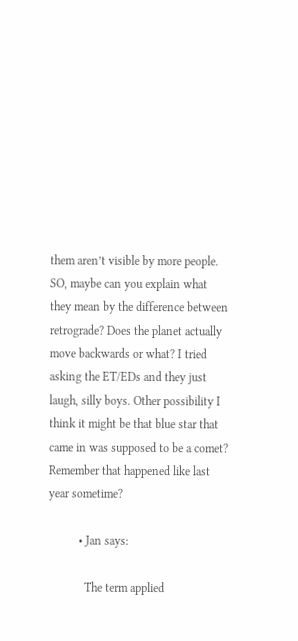them aren’t visible by more people. SO, maybe can you explain what they mean by the difference between retrograde? Does the planet actually move backwards or what? I tried asking the ET/EDs and they just laugh, silly boys. Other possibility I think it might be that blue star that came in was supposed to be a comet? Remember that happened like last year sometime?

          • Jan says:

            The term applied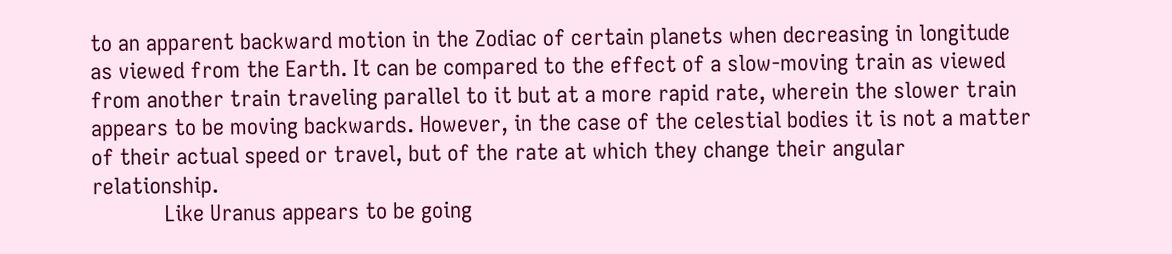to an apparent backward motion in the Zodiac of certain planets when decreasing in longitude as viewed from the Earth. It can be compared to the effect of a slow-moving train as viewed from another train traveling parallel to it but at a more rapid rate, wherein the slower train appears to be moving backwards. However, in the case of the celestial bodies it is not a matter of their actual speed or travel, but of the rate at which they change their angular relationship.
            Like Uranus appears to be going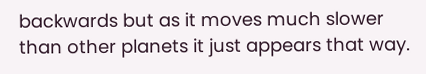backwards but as it moves much slower than other planets it just appears that way.